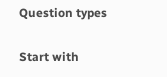Question types

Start with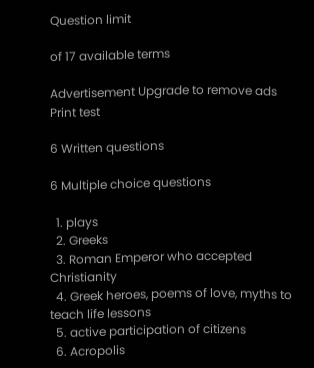Question limit

of 17 available terms

Advertisement Upgrade to remove ads
Print test

6 Written questions

6 Multiple choice questions

  1. plays
  2. Greeks
  3. Roman Emperor who accepted Christianity
  4. Greek heroes, poems of love, myths to teach life lessons
  5. active participation of citizens
  6. Acropolis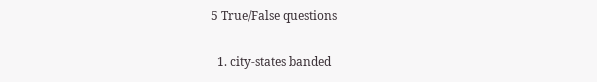5 True/False questions

  1. city-states banded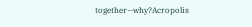together--why?Acropolis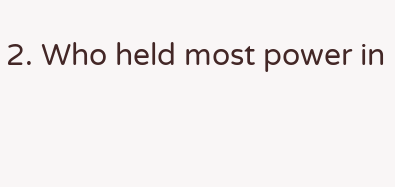2. Who held most power in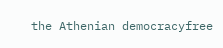the Athenian democracyfree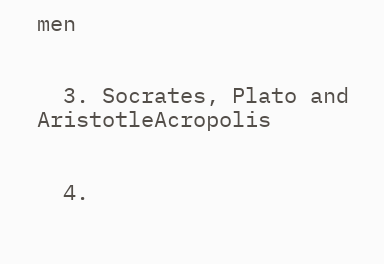men


  3. Socrates, Plato and AristotleAcropolis


  4.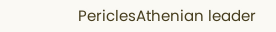PericlesAthenian leader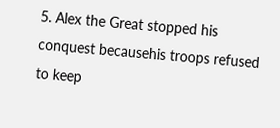5. Alex the Great stopped his conquest becausehis troops refused to keep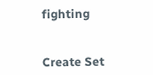fighting


Create Set